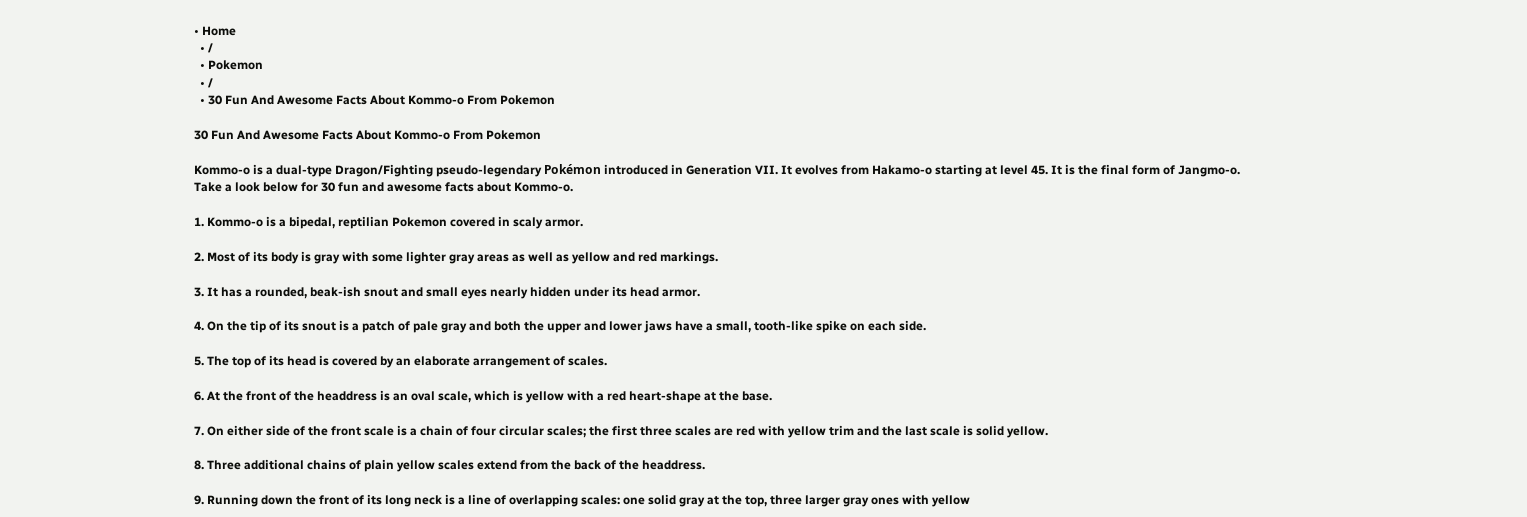• Home
  • /
  • Pokemon
  • /
  • 30 Fun And Awesome Facts About Kommo-o From Pokemon

30 Fun And Awesome Facts About Kommo-o From Pokemon

Kommo-o is a dual-type Dragon/Fighting pseudo-legendary Pokémon introduced in Generation VII. It evolves from Hakamo-o starting at level 45. It is the final form of Jangmo-o. Take a look below for 30 fun and awesome facts about Kommo-o.

1. Kommo-o is a bipedal, reptilian Pokemon covered in scaly armor.

2. Most of its body is gray with some lighter gray areas as well as yellow and red markings.

3. It has a rounded, beak-ish snout and small eyes nearly hidden under its head armor.

4. On the tip of its snout is a patch of pale gray and both the upper and lower jaws have a small, tooth-like spike on each side.

5. The top of its head is covered by an elaborate arrangement of scales.

6. At the front of the headdress is an oval scale, which is yellow with a red heart-shape at the base.

7. On either side of the front scale is a chain of four circular scales; the first three scales are red with yellow trim and the last scale is solid yellow.

8. Three additional chains of plain yellow scales extend from the back of the headdress.

9. Running down the front of its long neck is a line of overlapping scales: one solid gray at the top, three larger gray ones with yellow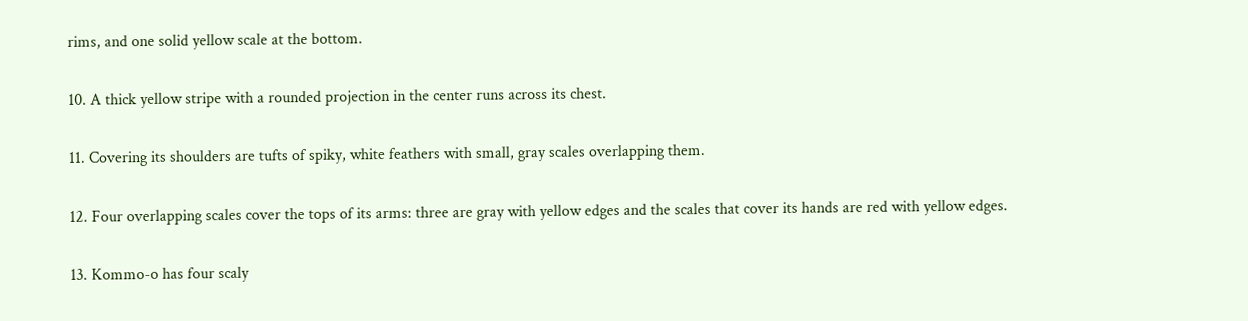rims, and one solid yellow scale at the bottom.

10. A thick yellow stripe with a rounded projection in the center runs across its chest.

11. Covering its shoulders are tufts of spiky, white feathers with small, gray scales overlapping them.

12. Four overlapping scales cover the tops of its arms: three are gray with yellow edges and the scales that cover its hands are red with yellow edges.

13. Kommo-o has four scaly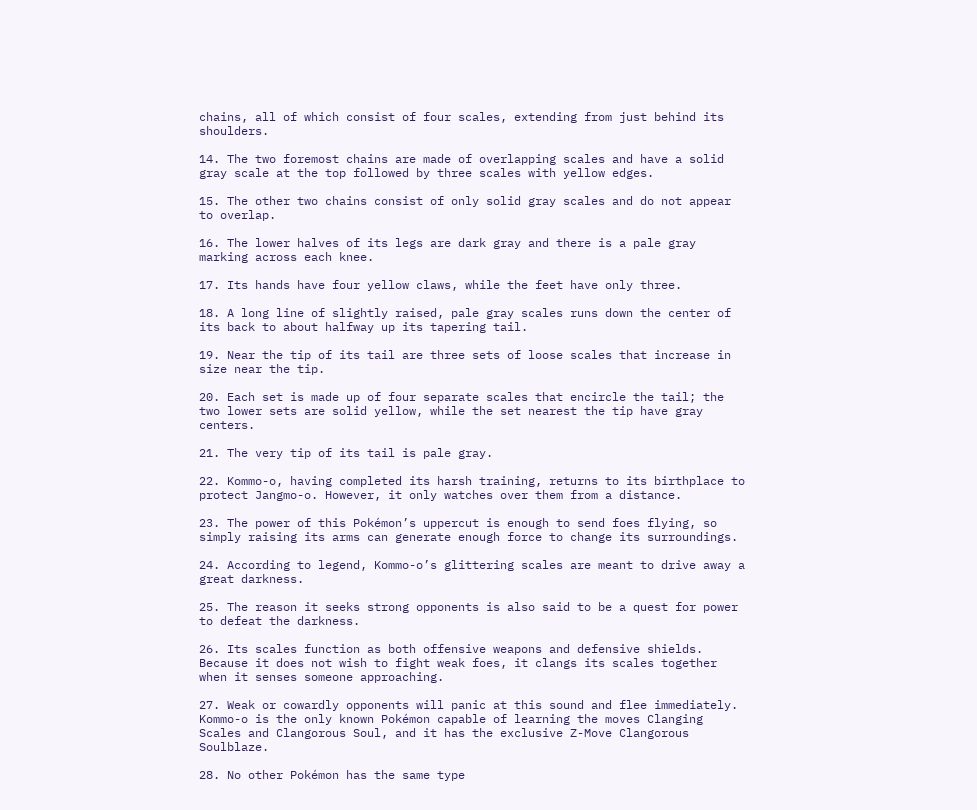chains, all of which consist of four scales, extending from just behind its shoulders.

14. The two foremost chains are made of overlapping scales and have a solid gray scale at the top followed by three scales with yellow edges.

15. The other two chains consist of only solid gray scales and do not appear to overlap.

16. The lower halves of its legs are dark gray and there is a pale gray marking across each knee.

17. Its hands have four yellow claws, while the feet have only three.

18. A long line of slightly raised, pale gray scales runs down the center of its back to about halfway up its tapering tail.

19. Near the tip of its tail are three sets of loose scales that increase in size near the tip.

20. Each set is made up of four separate scales that encircle the tail; the two lower sets are solid yellow, while the set nearest the tip have gray centers.

21. The very tip of its tail is pale gray.

22. Kommo-o, having completed its harsh training, returns to its birthplace to protect Jangmo-o. However, it only watches over them from a distance.

23. The power of this Pokémon’s uppercut is enough to send foes flying, so simply raising its arms can generate enough force to change its surroundings.

24. According to legend, Kommo-o’s glittering scales are meant to drive away a great darkness.

25. The reason it seeks strong opponents is also said to be a quest for power to defeat the darkness.

26. Its scales function as both offensive weapons and defensive shields. Because it does not wish to fight weak foes, it clangs its scales together when it senses someone approaching.

27. Weak or cowardly opponents will panic at this sound and flee immediately. Kommo-o is the only known Pokémon capable of learning the moves Clanging Scales and Clangorous Soul, and it has the exclusive Z-Move Clangorous Soulblaze.

28. No other Pokémon has the same type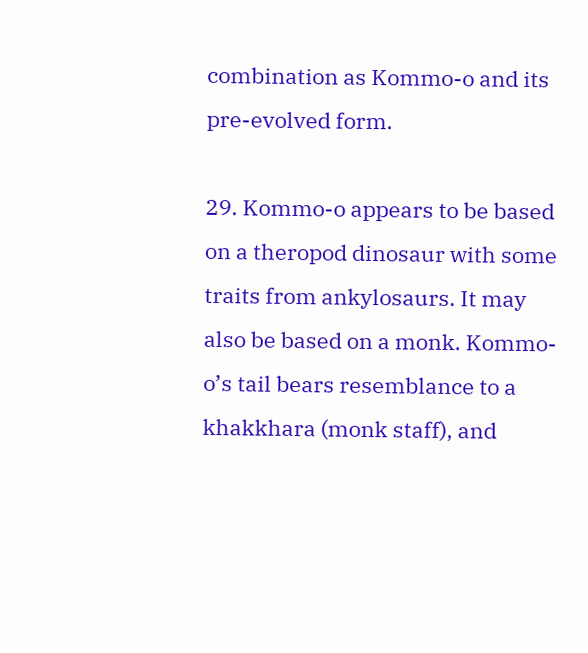combination as Kommo-o and its pre-evolved form.

29. Kommo-o appears to be based on a theropod dinosaur with some traits from ankylosaurs. It may also be based on a monk. Kommo-o’s tail bears resemblance to a khakkhara (monk staff), and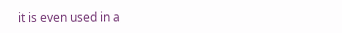it is even used in a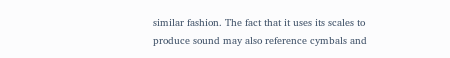similar fashion. The fact that it uses its scales to produce sound may also reference cymbals and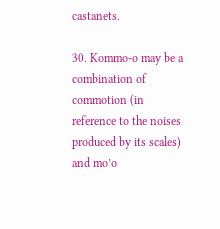castanets.

30. Kommo-o may be a combination of commotion (in reference to the noises produced by its scales) and mo’o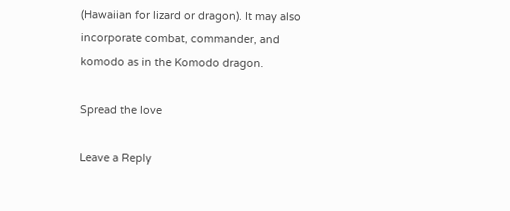(Hawaiian for lizard or dragon). It may also incorporate combat, commander, and komodo as in the Komodo dragon.

Spread the love

Leave a Reply